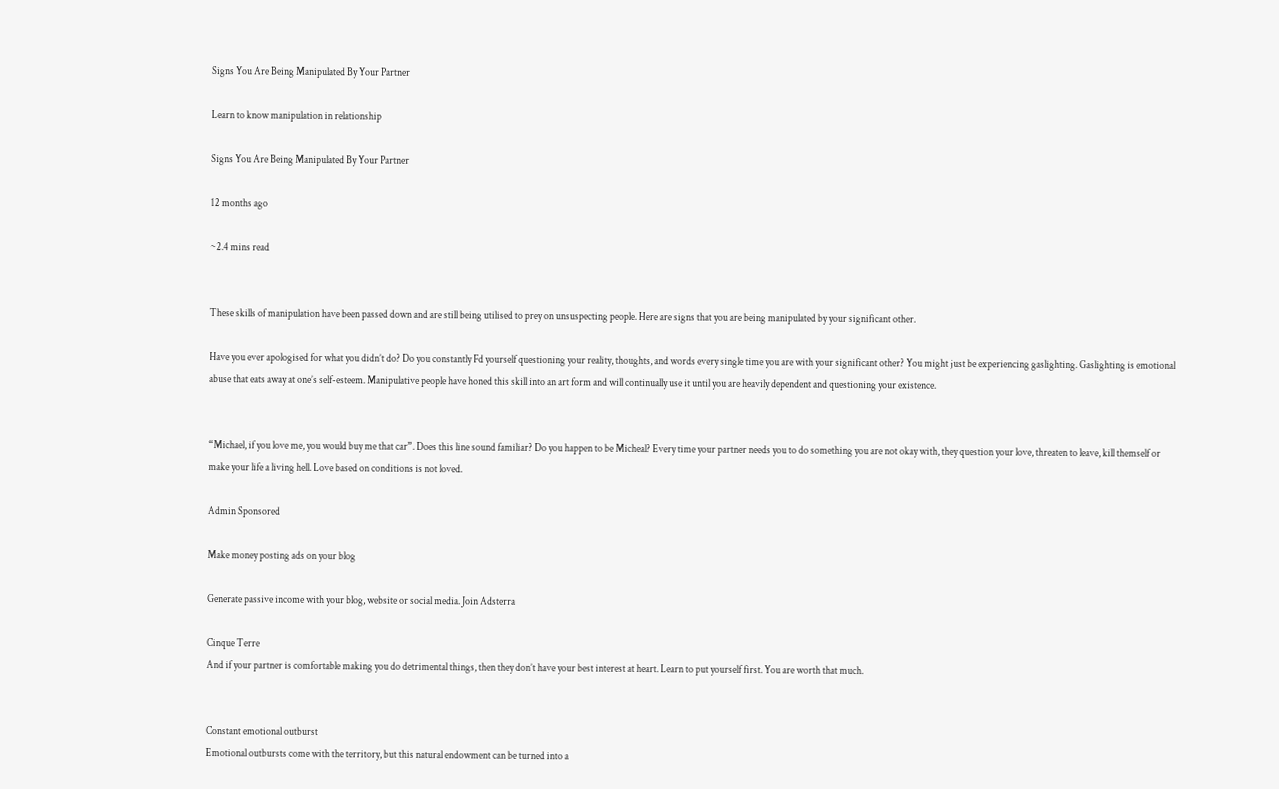Signs You Are Being Manipulated By Your Partner

Learn to know manipulation in relationship

Signs You Are Being Manipulated By Your Partner

12 months ago

~2.4 mins read


These skills of manipulation have been passed down and are still being utilised to prey on unsuspecting people. Here are signs that you are being manipulated by your significant other.

Have you ever apologised for what you didn’t do? Do you constantly Fd yourself questioning your reality, thoughts, and words every single time you are with your significant other? You might just be experiencing gaslighting. Gaslighting is emotional abuse that eats away at one’s self-esteem. Manipulative people have honed this skill into an art form and will continually use it until you are heavily dependent and questioning your existence.


“Michael, if you love me, you would buy me that car”. Does this line sound familiar? Do you happen to be Micheal? Every time your partner needs you to do something you are not okay with, they question your love, threaten to leave, kill themself or make your life a living hell. Love based on conditions is not loved.

Admin Sponsored

Make money posting ads on your blog

Generate passive income with your blog, website or social media. Join Adsterra

Cinque Terre
And if your partner is comfortable making you do detrimental things, then they don’t have your best interest at heart. Learn to put yourself first. You are worth that much.


Constant emotional outburst
Emotional outbursts come with the territory, but this natural endowment can be turned into a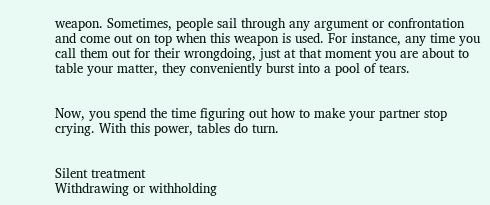weapon. Sometimes, people sail through any argument or confrontation and come out on top when this weapon is used. For instance, any time you call them out for their wrongdoing, just at that moment you are about to table your matter, they conveniently burst into a pool of tears.


Now, you spend the time figuring out how to make your partner stop crying. With this power, tables do turn.


Silent treatment
Withdrawing or withholding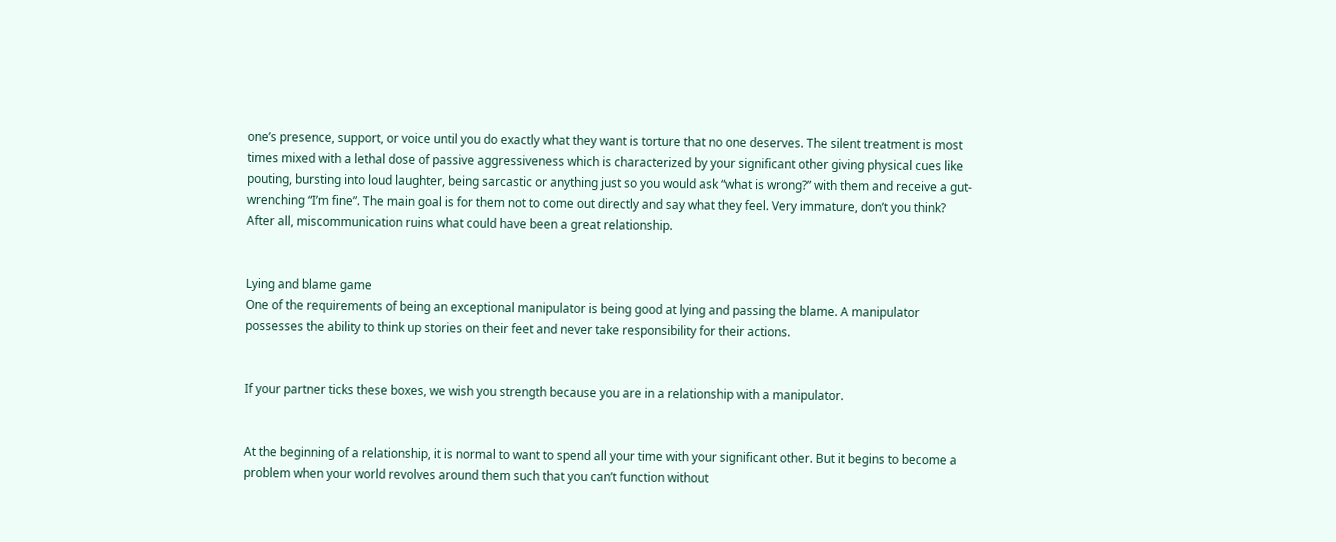one’s presence, support, or voice until you do exactly what they want is torture that no one deserves. The silent treatment is most times mixed with a lethal dose of passive aggressiveness which is characterized by your significant other giving physical cues like pouting, bursting into loud laughter, being sarcastic or anything just so you would ask “what is wrong?” with them and receive a gut-wrenching “I’m fine”. The main goal is for them not to come out directly and say what they feel. Very immature, don’t you think? After all, miscommunication ruins what could have been a great relationship.


Lying and blame game
One of the requirements of being an exceptional manipulator is being good at lying and passing the blame. A manipulator possesses the ability to think up stories on their feet and never take responsibility for their actions.


If your partner ticks these boxes, we wish you strength because you are in a relationship with a manipulator.


At the beginning of a relationship, it is normal to want to spend all your time with your significant other. But it begins to become a problem when your world revolves around them such that you can’t function without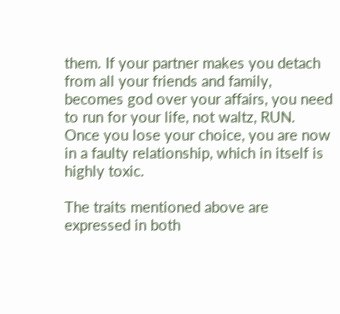them. If your partner makes you detach from all your friends and family, becomes god over your affairs, you need to run for your life, not waltz, RUN. Once you lose your choice, you are now in a faulty relationship, which in itself is highly toxic.

The traits mentioned above are expressed in both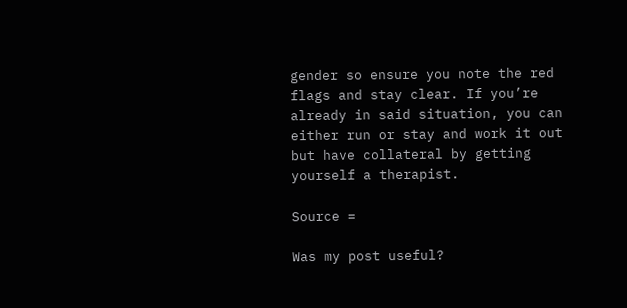gender so ensure you note the red flags and stay clear. If you’re already in said situation, you can either run or stay and work it out but have collateral by getting yourself a therapist.

Source =

Was my post useful?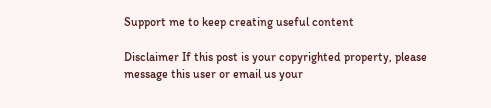Support me to keep creating useful content

Disclaimer If this post is your copyrighted property, please message this user or email us your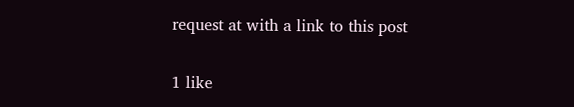request at with a link to this post

1 like